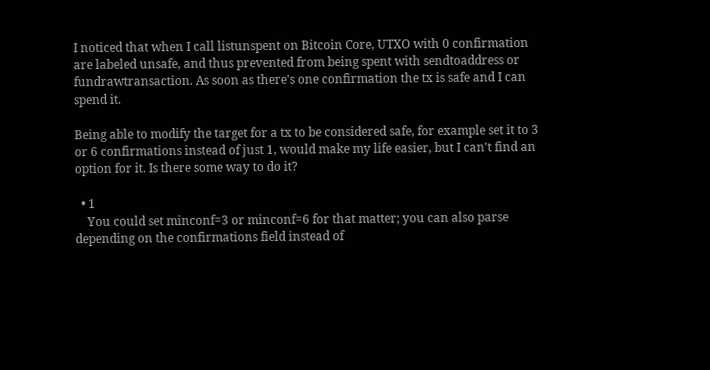I noticed that when I call listunspent on Bitcoin Core, UTXO with 0 confirmation are labeled unsafe, and thus prevented from being spent with sendtoaddress or fundrawtransaction. As soon as there's one confirmation the tx is safe and I can spend it.

Being able to modify the target for a tx to be considered safe, for example set it to 3 or 6 confirmations instead of just 1, would make my life easier, but I can't find an option for it. Is there some way to do it?

  • 1
    You could set minconf=3 or minconf=6 for that matter; you can also parse depending on the confirmations field instead of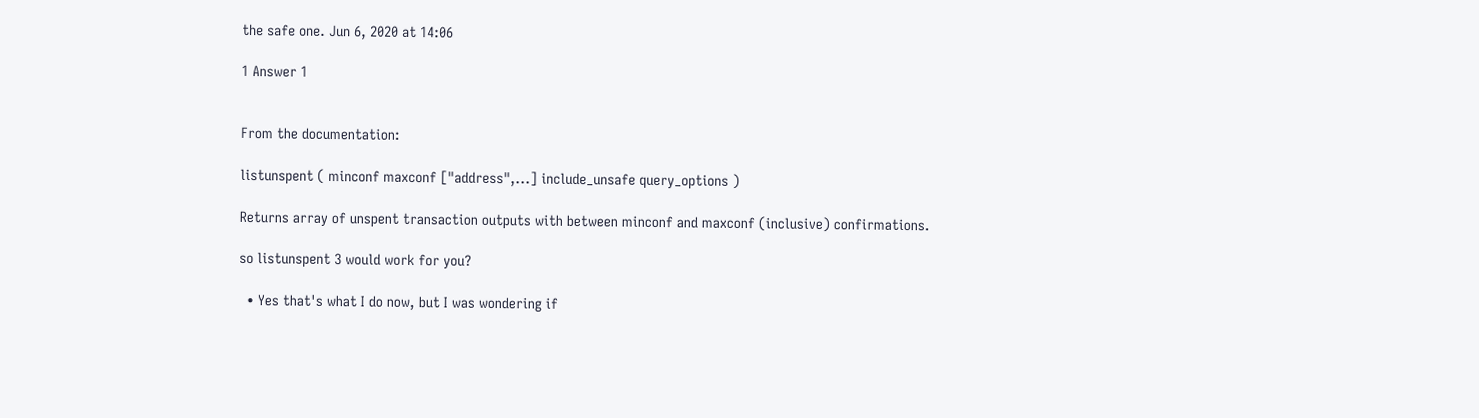the safe one. Jun 6, 2020 at 14:06

1 Answer 1


From the documentation:

listunspent ( minconf maxconf ["address",...] include_unsafe query_options )

Returns array of unspent transaction outputs with between minconf and maxconf (inclusive) confirmations.

so listunspent 3 would work for you?

  • Yes that's what I do now, but I was wondering if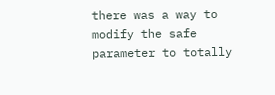there was a way to modify the safe parameter to totally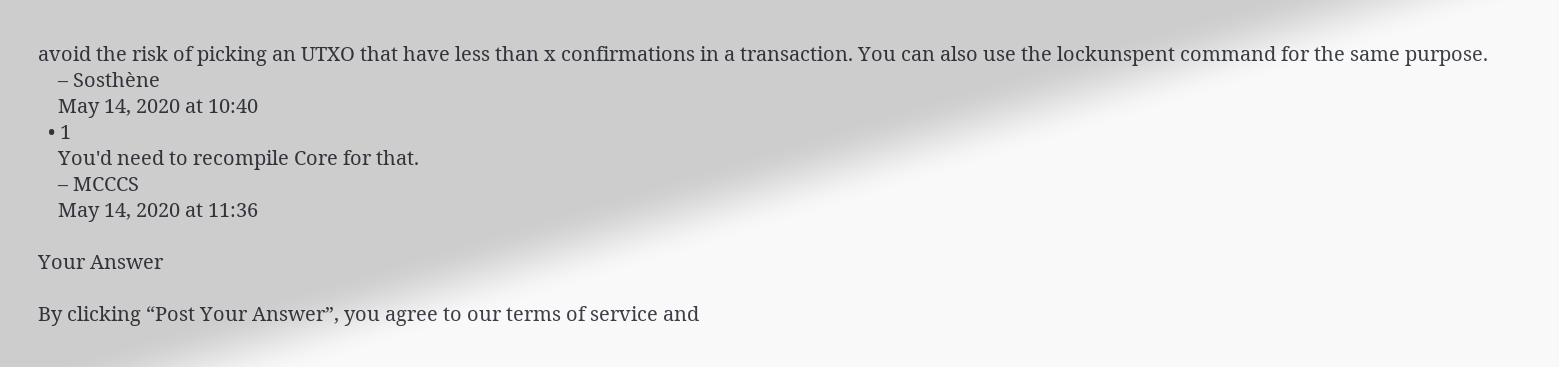avoid the risk of picking an UTXO that have less than x confirmations in a transaction. You can also use the lockunspent command for the same purpose.
    – Sosthène
    May 14, 2020 at 10:40
  • 1
    You'd need to recompile Core for that.
    – MCCCS
    May 14, 2020 at 11:36

Your Answer

By clicking “Post Your Answer”, you agree to our terms of service and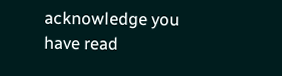acknowledge you have read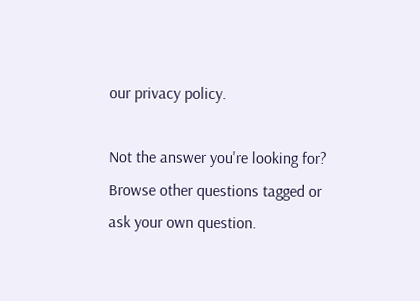our privacy policy.

Not the answer you're looking for? Browse other questions tagged or ask your own question.